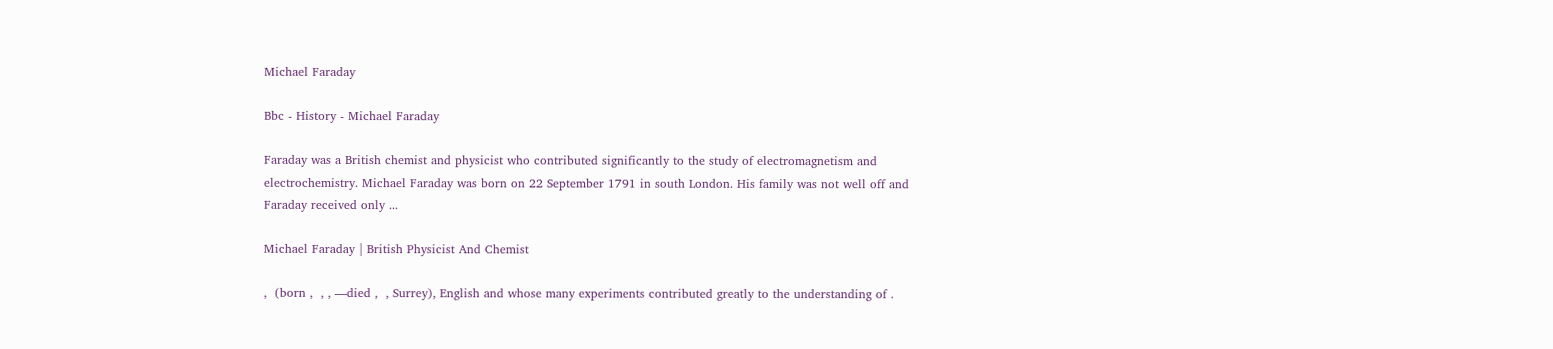Michael Faraday

Bbc - History - Michael Faraday

Faraday was a British chemist and physicist who contributed significantly to the study of electromagnetism and electrochemistry. Michael Faraday was born on 22 September 1791 in south London. His family was not well off and Faraday received only ...

Michael Faraday | British Physicist And Chemist

,  (born ,  , , —died ,  , Surrey), English and whose many experiments contributed greatly to the understanding of .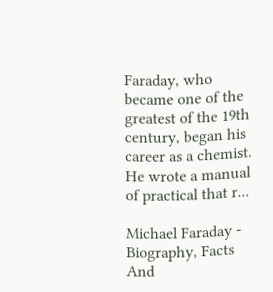Faraday, who became one of the greatest of the 19th century, began his career as a chemist. He wrote a manual of practical that r...

Michael Faraday - Biography, Facts And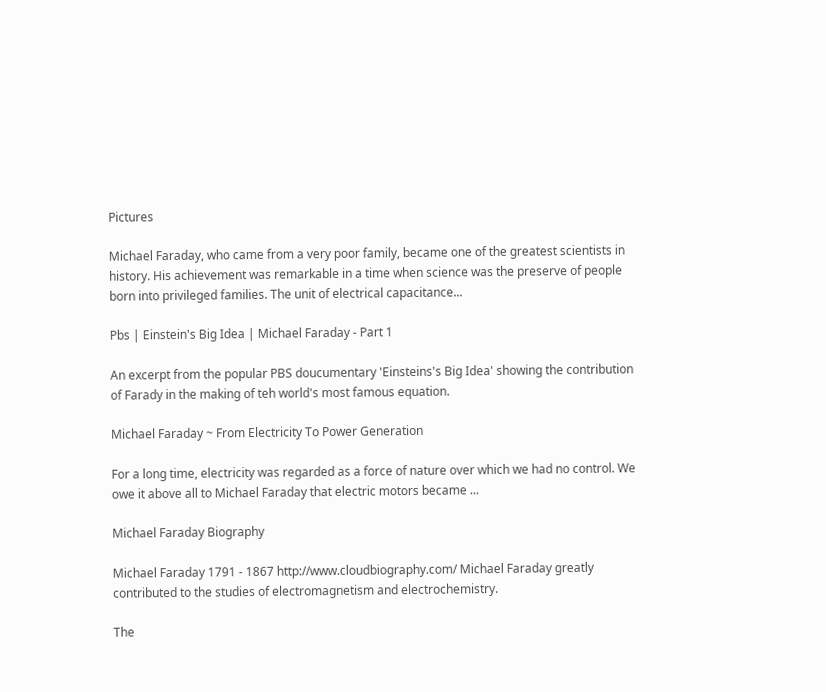Pictures

Michael Faraday, who came from a very poor family, became one of the greatest scientists in history. His achievement was remarkable in a time when science was the preserve of people born into privileged families. The unit of electrical capacitance...

Pbs | Einstein's Big Idea | Michael Faraday - Part 1

An excerpt from the popular PBS doucumentary 'Einsteins's Big Idea' showing the contribution of Farady in the making of teh world's most famous equation.

Michael Faraday ~ From Electricity To Power Generation

For a long time, electricity was regarded as a force of nature over which we had no control. We owe it above all to Michael Faraday that electric motors became ...

Michael Faraday Biography

Michael Faraday 1791 - 1867 http://www.cloudbiography.com/ Michael Faraday greatly contributed to the studies of electromagnetism and electrochemistry.

The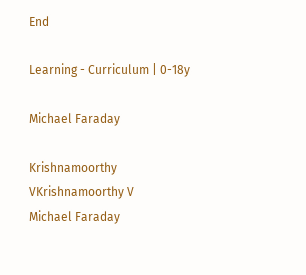End

Learning - Curriculum | 0-18y

Michael Faraday

Krishnamoorthy VKrishnamoorthy V
Michael Faraday